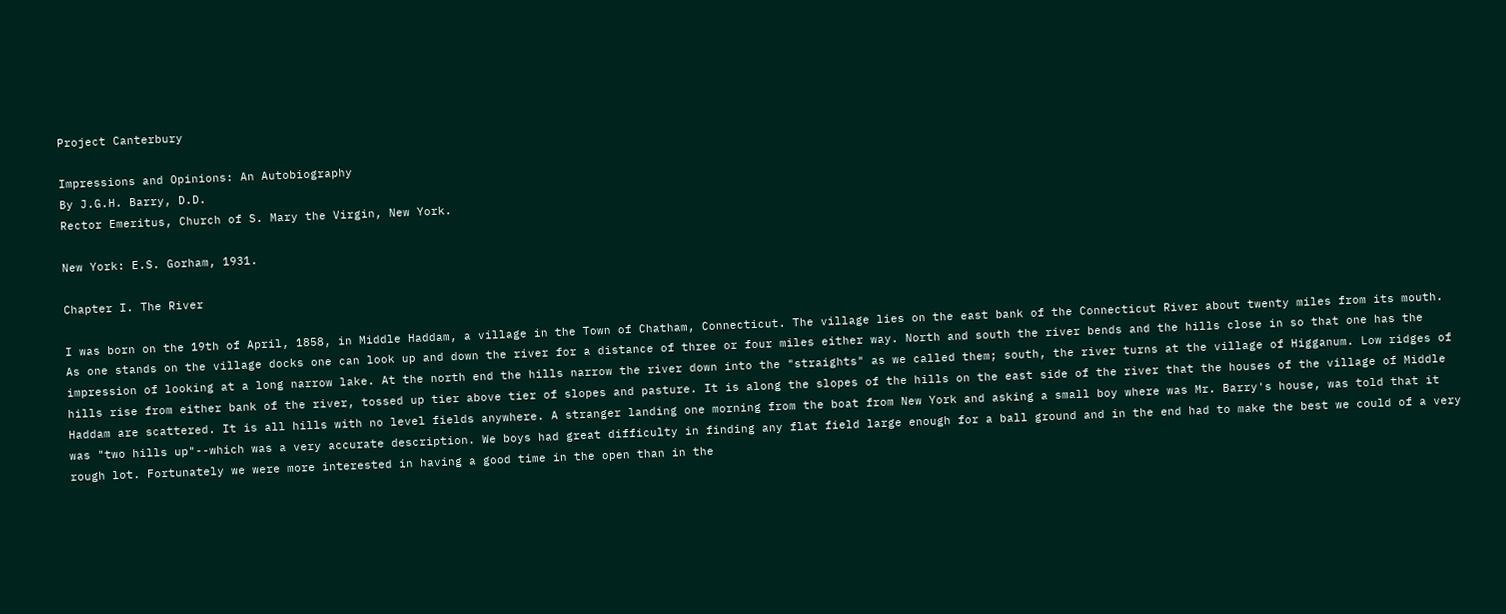Project Canterbury

Impressions and Opinions: An Autobiography
By J.G.H. Barry, D.D.
Rector Emeritus, Church of S. Mary the Virgin, New York.

New York: E.S. Gorham, 1931.

Chapter I. The River

I was born on the 19th of April, 1858, in Middle Haddam, a village in the Town of Chatham, Connecticut. The village lies on the east bank of the Connecticut River about twenty miles from its mouth. As one stands on the village docks one can look up and down the river for a distance of three or four miles either way. North and south the river bends and the hills close in so that one has the impression of looking at a long narrow lake. At the north end the hills narrow the river down into the "straights" as we called them; south, the river turns at the village of Higganum. Low ridges of hills rise from either bank of the river, tossed up tier above tier of slopes and pasture. It is along the slopes of the hills on the east side of the river that the houses of the village of Middle Haddam are scattered. It is all hills with no level fields anywhere. A stranger landing one morning from the boat from New York and asking a small boy where was Mr. Barry's house, was told that it was "two hills up"--which was a very accurate description. We boys had great difficulty in finding any flat field large enough for a ball ground and in the end had to make the best we could of a very rough lot. Fortunately we were more interested in having a good time in the open than in the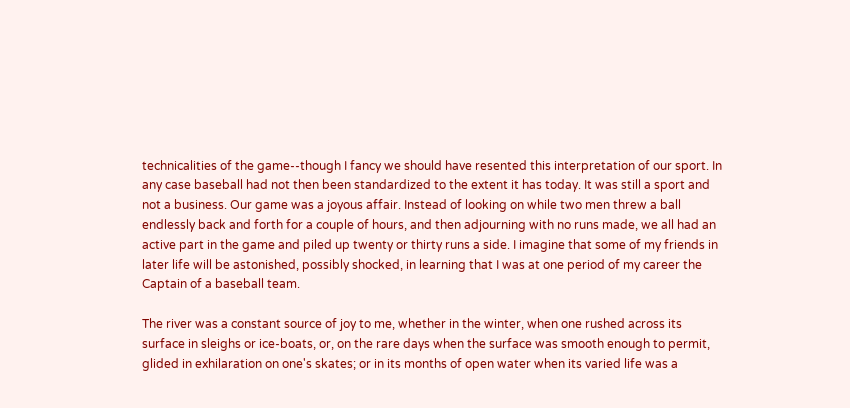technicalities of the game--though I fancy we should have resented this interpretation of our sport. In any case baseball had not then been standardized to the extent it has today. It was still a sport and not a business. Our game was a joyous affair. Instead of looking on while two men threw a ball endlessly back and forth for a couple of hours, and then adjourning with no runs made, we all had an active part in the game and piled up twenty or thirty runs a side. I imagine that some of my friends in later life will be astonished, possibly shocked, in learning that I was at one period of my career the Captain of a baseball team.

The river was a constant source of joy to me, whether in the winter, when one rushed across its surface in sleighs or ice-boats, or, on the rare days when the surface was smooth enough to permit, glided in exhilaration on one's skates; or in its months of open water when its varied life was a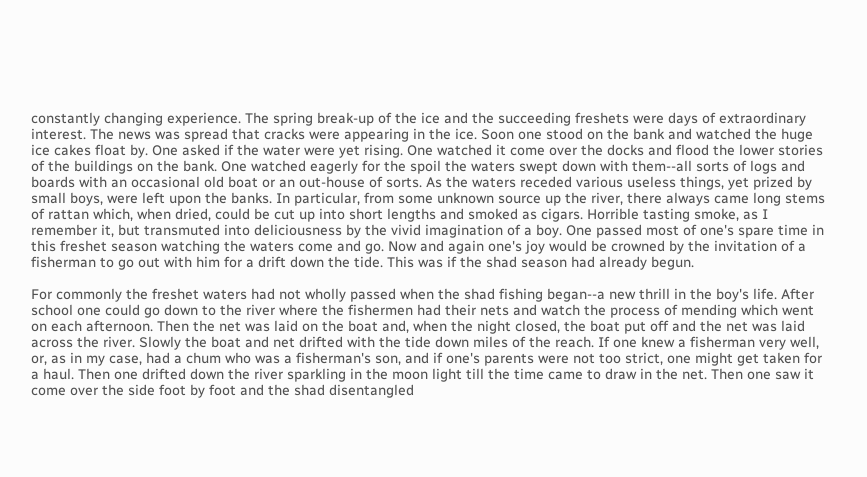constantly changing experience. The spring break-up of the ice and the succeeding freshets were days of extraordinary interest. The news was spread that cracks were appearing in the ice. Soon one stood on the bank and watched the huge ice cakes float by. One asked if the water were yet rising. One watched it come over the docks and flood the lower stories of the buildings on the bank. One watched eagerly for the spoil the waters swept down with them--all sorts of logs and boards with an occasional old boat or an out-house of sorts. As the waters receded various useless things, yet prized by small boys, were left upon the banks. In particular, from some unknown source up the river, there always came long stems of rattan which, when dried, could be cut up into short lengths and smoked as cigars. Horrible tasting smoke, as I remember it, but transmuted into deliciousness by the vivid imagination of a boy. One passed most of one's spare time in this freshet season watching the waters come and go. Now and again one's joy would be crowned by the invitation of a fisherman to go out with him for a drift down the tide. This was if the shad season had already begun.

For commonly the freshet waters had not wholly passed when the shad fishing began--a new thrill in the boy's life. After school one could go down to the river where the fishermen had their nets and watch the process of mending which went on each afternoon. Then the net was laid on the boat and, when the night closed, the boat put off and the net was laid across the river. Slowly the boat and net drifted with the tide down miles of the reach. If one knew a fisherman very well, or, as in my case, had a chum who was a fisherman's son, and if one's parents were not too strict, one might get taken for a haul. Then one drifted down the river sparkling in the moon light till the time came to draw in the net. Then one saw it come over the side foot by foot and the shad disentangled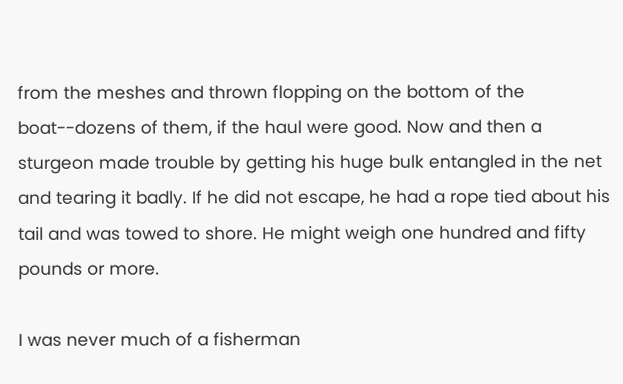from the meshes and thrown flopping on the bottom of the boat--dozens of them, if the haul were good. Now and then a sturgeon made trouble by getting his huge bulk entangled in the net and tearing it badly. If he did not escape, he had a rope tied about his tail and was towed to shore. He might weigh one hundred and fifty pounds or more.

I was never much of a fisherman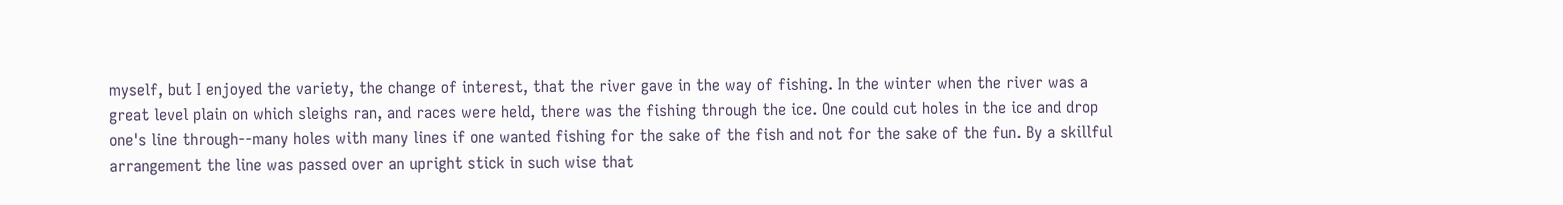myself, but I enjoyed the variety, the change of interest, that the river gave in the way of fishing. In the winter when the river was a great level plain on which sleighs ran, and races were held, there was the fishing through the ice. One could cut holes in the ice and drop one's line through--many holes with many lines if one wanted fishing for the sake of the fish and not for the sake of the fun. By a skillful arrangement the line was passed over an upright stick in such wise that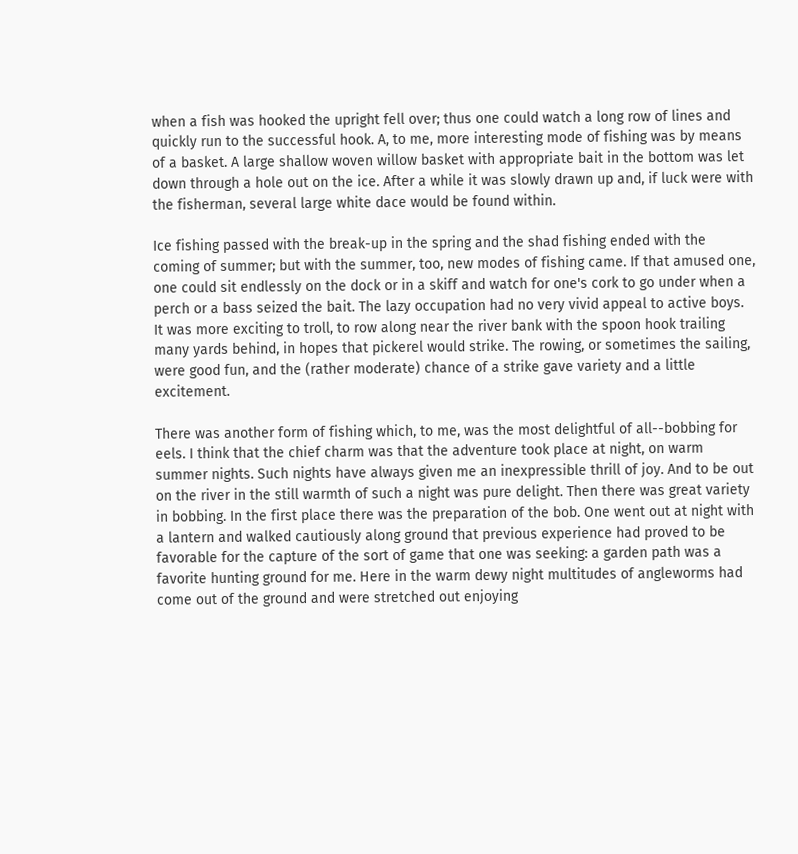when a fish was hooked the upright fell over; thus one could watch a long row of lines and quickly run to the successful hook. A, to me, more interesting mode of fishing was by means of a basket. A large shallow woven willow basket with appropriate bait in the bottom was let down through a hole out on the ice. After a while it was slowly drawn up and, if luck were with the fisherman, several large white dace would be found within.

Ice fishing passed with the break-up in the spring and the shad fishing ended with the coming of summer; but with the summer, too, new modes of fishing came. If that amused one, one could sit endlessly on the dock or in a skiff and watch for one's cork to go under when a perch or a bass seized the bait. The lazy occupation had no very vivid appeal to active boys. It was more exciting to troll, to row along near the river bank with the spoon hook trailing many yards behind, in hopes that pickerel would strike. The rowing, or sometimes the sailing, were good fun, and the (rather moderate) chance of a strike gave variety and a little excitement.

There was another form of fishing which, to me, was the most delightful of all--bobbing for eels. I think that the chief charm was that the adventure took place at night, on warm summer nights. Such nights have always given me an inexpressible thrill of joy. And to be out on the river in the still warmth of such a night was pure delight. Then there was great variety in bobbing. In the first place there was the preparation of the bob. One went out at night with a lantern and walked cautiously along ground that previous experience had proved to be favorable for the capture of the sort of game that one was seeking: a garden path was a favorite hunting ground for me. Here in the warm dewy night multitudes of angleworms had come out of the ground and were stretched out enjoying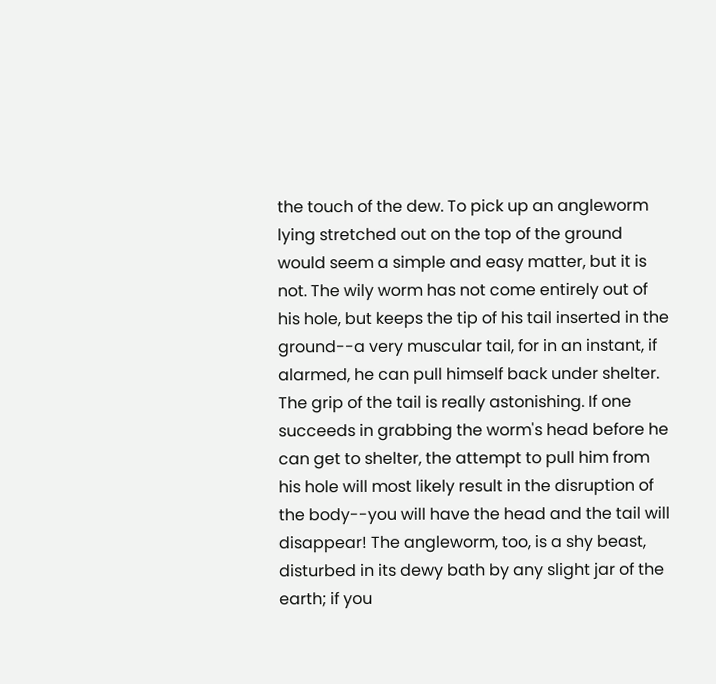the touch of the dew. To pick up an angleworm lying stretched out on the top of the ground would seem a simple and easy matter, but it is not. The wily worm has not come entirely out of his hole, but keeps the tip of his tail inserted in the ground--a very muscular tail, for in an instant, if alarmed, he can pull himself back under shelter. The grip of the tail is really astonishing. If one succeeds in grabbing the worm's head before he can get to shelter, the attempt to pull him from his hole will most likely result in the disruption of the body--you will have the head and the tail will disappear! The angleworm, too, is a shy beast, disturbed in its dewy bath by any slight jar of the earth; if you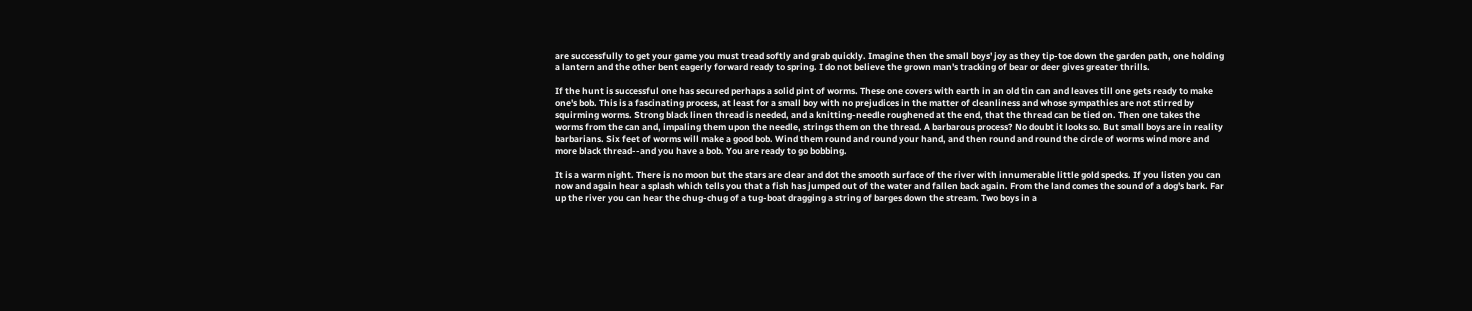are successfully to get your game you must tread softly and grab quickly. Imagine then the small boys' joy as they tip-toe down the garden path, one holding a lantern and the other bent eagerly forward ready to spring. I do not believe the grown man's tracking of bear or deer gives greater thrills.

If the hunt is successful one has secured perhaps a solid pint of worms. These one covers with earth in an old tin can and leaves till one gets ready to make one's bob. This is a fascinating process, at least for a small boy with no prejudices in the matter of cleanliness and whose sympathies are not stirred by squirming worms. Strong black linen thread is needed, and a knitting-needle roughened at the end, that the thread can be tied on. Then one takes the worms from the can and, impaling them upon the needle, strings them on the thread. A barbarous process? No doubt it looks so. But small boys are in reality barbarians. Six feet of worms will make a good bob. Wind them round and round your hand, and then round and round the circle of worms wind more and more black thread--and you have a bob. You are ready to go bobbing.

It is a warm night. There is no moon but the stars are clear and dot the smooth surface of the river with innumerable little gold specks. If you listen you can now and again hear a splash which tells you that a fish has jumped out of the water and fallen back again. From the land comes the sound of a dog's bark. Far up the river you can hear the chug-chug of a tug-boat dragging a string of barges down the stream. Two boys in a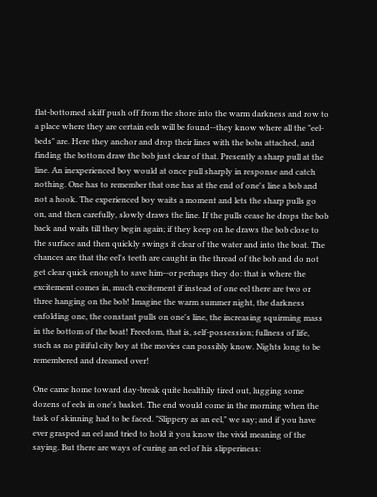flat-bottomed skiff push off from the shore into the warm darkness and row to a place where they are certain eels will be found--they know where all the "eel-beds" are. Here they anchor and drop their lines with the bobs attached, and finding the bottom draw the bob just clear of that. Presently a sharp pull at the line. An inexperienced boy would at once pull sharply in response and catch nothing. One has to remember that one has at the end of one's line a bob and not a hook. The experienced boy waits a moment and lets the sharp pulls go on, and then carefully, slowly draws the line. If the pulls cease he drops the bob back and waits till they begin again; if they keep on he draws the bob close to the surface and then quickly swings it clear of the water and into the boat. The chances are that the eel's teeth are caught in the thread of the bob and do not get clear quick enough to save him--or perhaps they do: that is where the excitement comes in, much excitement if instead of one eel there are two or three hanging on the bob! Imagine the warm summer night, the darkness enfolding one, the constant pulls on one's line, the increasing squirming mass in the bottom of the boat! Freedom, that is, self-possession; fullness of life, such as no pitiful city boy at the movies can possibly know. Nights long to be remembered and dreamed over!

One came home toward day-break quite healthily tired out, lugging some dozens of eels in one's basket. The end would come in the morning when the task of skinning had to be faced. "Slippery as an eel," we say; and if you have ever grasped an eel and tried to hold it you know the vivid meaning of the saying. But there are ways of curing an eel of his slipperiness: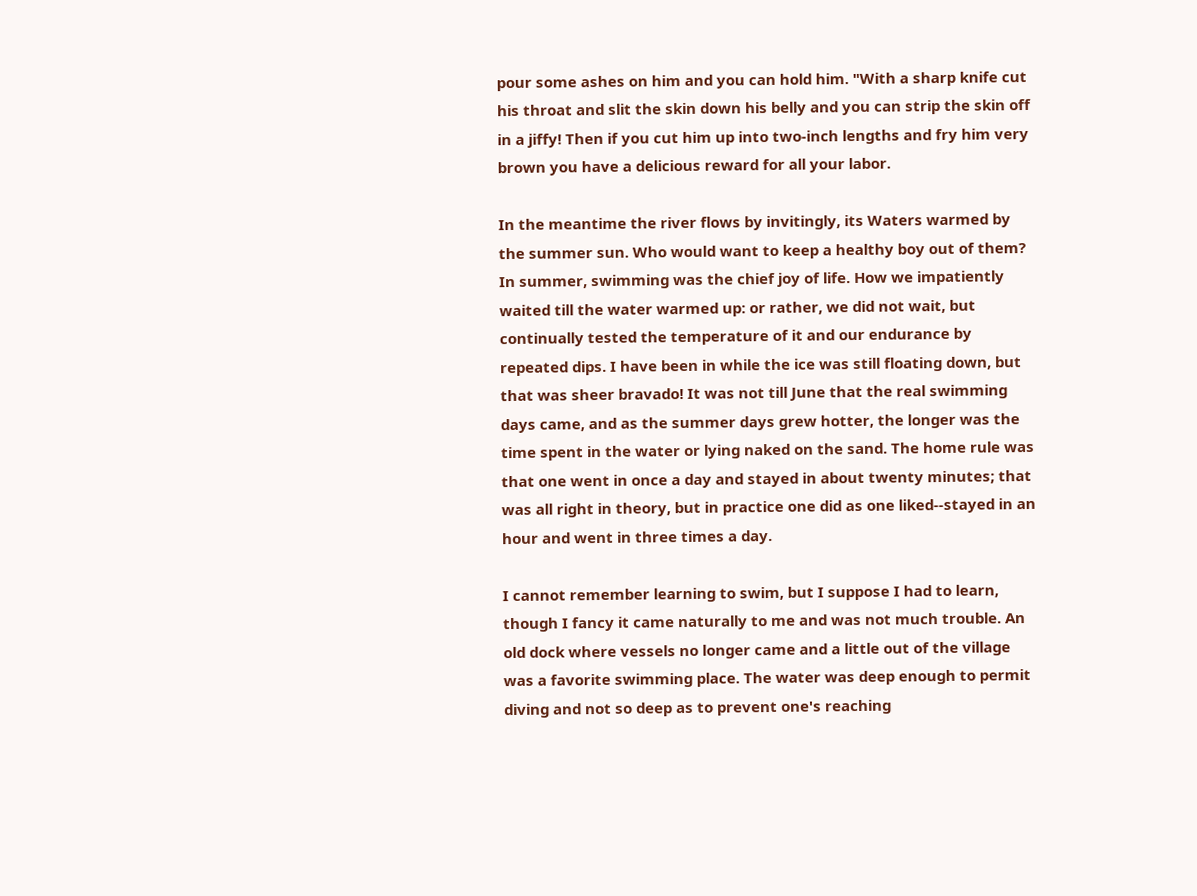pour some ashes on him and you can hold him. "With a sharp knife cut his throat and slit the skin down his belly and you can strip the skin off in a jiffy! Then if you cut him up into two-inch lengths and fry him very brown you have a delicious reward for all your labor.

In the meantime the river flows by invitingly, its Waters warmed by the summer sun. Who would want to keep a healthy boy out of them? In summer, swimming was the chief joy of life. How we impatiently waited till the water warmed up: or rather, we did not wait, but continually tested the temperature of it and our endurance by repeated dips. I have been in while the ice was still floating down, but that was sheer bravado! It was not till June that the real swimming days came, and as the summer days grew hotter, the longer was the time spent in the water or lying naked on the sand. The home rule was that one went in once a day and stayed in about twenty minutes; that was all right in theory, but in practice one did as one liked--stayed in an hour and went in three times a day.

I cannot remember learning to swim, but I suppose I had to learn, though I fancy it came naturally to me and was not much trouble. An old dock where vessels no longer came and a little out of the village was a favorite swimming place. The water was deep enough to permit diving and not so deep as to prevent one's reaching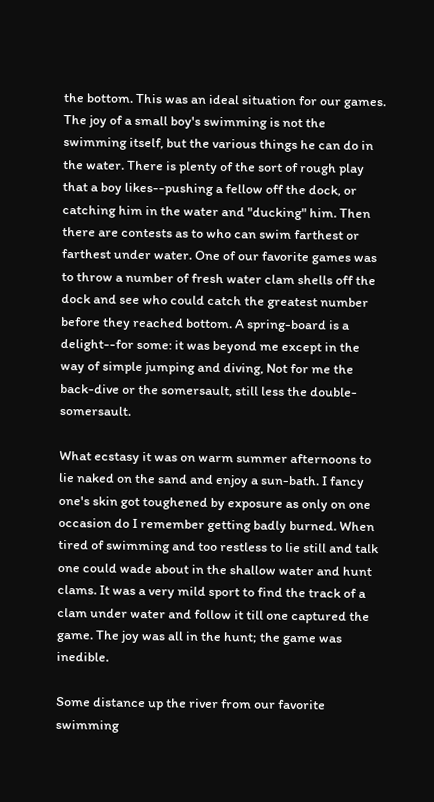the bottom. This was an ideal situation for our games. The joy of a small boy's swimming is not the swimming itself, but the various things he can do in the water. There is plenty of the sort of rough play that a boy likes--pushing a fellow off the dock, or catching him in the water and "ducking" him. Then there are contests as to who can swim farthest or farthest under water. One of our favorite games was to throw a number of fresh water clam shells off the dock and see who could catch the greatest number before they reached bottom. A spring-board is a delight--for some: it was beyond me except in the way of simple jumping and diving, Not for me the back-dive or the somersault, still less the double-somersault.

What ecstasy it was on warm summer afternoons to lie naked on the sand and enjoy a sun-bath. I fancy one's skin got toughened by exposure as only on one occasion do I remember getting badly burned. When tired of swimming and too restless to lie still and talk one could wade about in the shallow water and hunt clams. It was a very mild sport to find the track of a clam under water and follow it till one captured the game. The joy was all in the hunt; the game was inedible.

Some distance up the river from our favorite swimming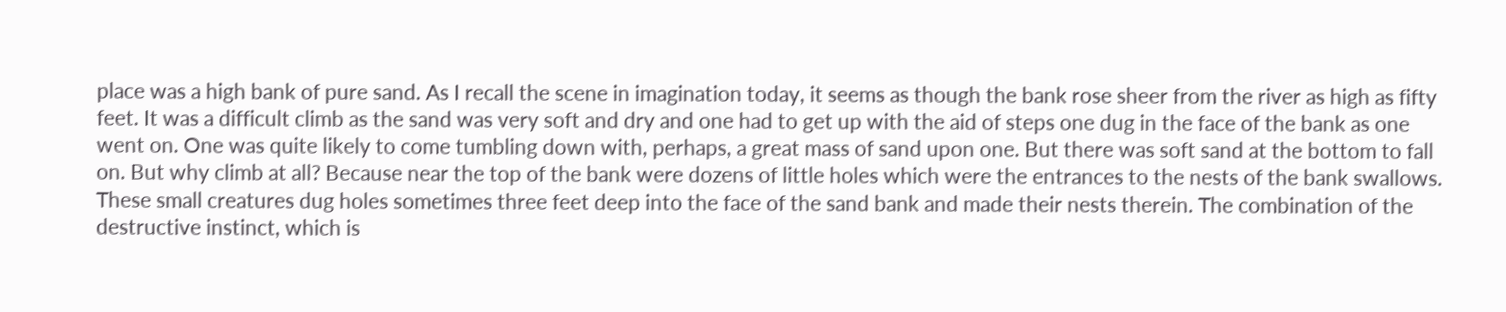place was a high bank of pure sand. As I recall the scene in imagination today, it seems as though the bank rose sheer from the river as high as fifty feet. It was a difficult climb as the sand was very soft and dry and one had to get up with the aid of steps one dug in the face of the bank as one went on. One was quite likely to come tumbling down with, perhaps, a great mass of sand upon one. But there was soft sand at the bottom to fall on. But why climb at all? Because near the top of the bank were dozens of little holes which were the entrances to the nests of the bank swallows. These small creatures dug holes sometimes three feet deep into the face of the sand bank and made their nests therein. The combination of the destructive instinct, which is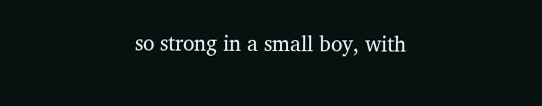so strong in a small boy, with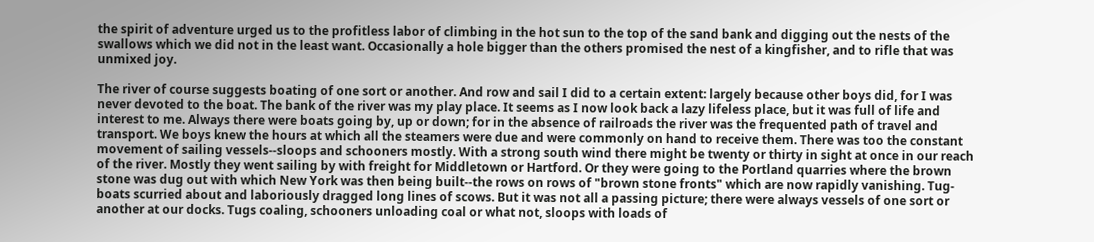the spirit of adventure urged us to the profitless labor of climbing in the hot sun to the top of the sand bank and digging out the nests of the swallows which we did not in the least want. Occasionally a hole bigger than the others promised the nest of a kingfisher, and to rifle that was unmixed joy.

The river of course suggests boating of one sort or another. And row and sail I did to a certain extent: largely because other boys did, for I was never devoted to the boat. The bank of the river was my play place. It seems as I now look back a lazy lifeless place, but it was full of life and interest to me. Always there were boats going by, up or down; for in the absence of railroads the river was the frequented path of travel and transport. We boys knew the hours at which all the steamers were due and were commonly on hand to receive them. There was too the constant movement of sailing vessels--sloops and schooners mostly. With a strong south wind there might be twenty or thirty in sight at once in our reach of the river. Mostly they went sailing by with freight for Middletown or Hartford. Or they were going to the Portland quarries where the brown stone was dug out with which New York was then being built--the rows on rows of "brown stone fronts" which are now rapidly vanishing. Tug-boats scurried about and laboriously dragged long lines of scows. But it was not all a passing picture; there were always vessels of one sort or another at our docks. Tugs coaling, schooners unloading coal or what not, sloops with loads of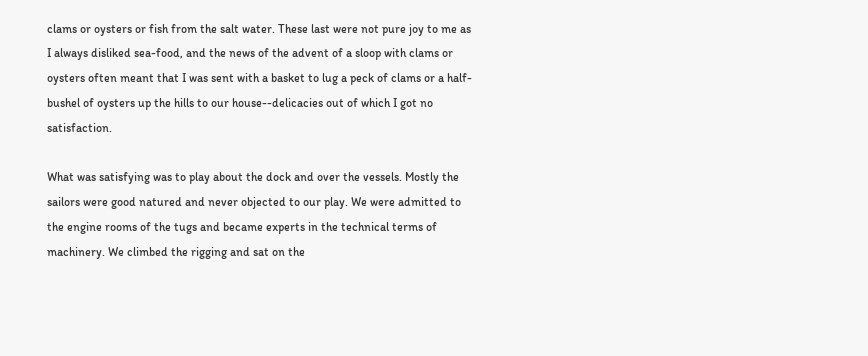clams or oysters or fish from the salt water. These last were not pure joy to me as I always disliked sea-food, and the news of the advent of a sloop with clams or oysters often meant that I was sent with a basket to lug a peck of clams or a half-bushel of oysters up the hills to our house--delicacies out of which I got no satisfaction.

What was satisfying was to play about the dock and over the vessels. Mostly the sailors were good natured and never objected to our play. We were admitted to the engine rooms of the tugs and became experts in the technical terms of machinery. We climbed the rigging and sat on the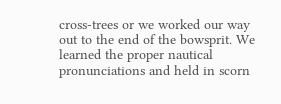cross-trees or we worked our way out to the end of the bowsprit. We learned the proper nautical pronunciations and held in scorn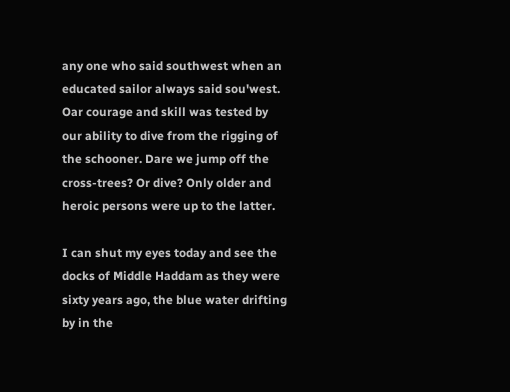any one who said southwest when an educated sailor always said sou'west. Oar courage and skill was tested by our ability to dive from the rigging of the schooner. Dare we jump off the cross-trees? Or dive? Only older and heroic persons were up to the latter.

I can shut my eyes today and see the docks of Middle Haddam as they were sixty years ago, the blue water drifting by in the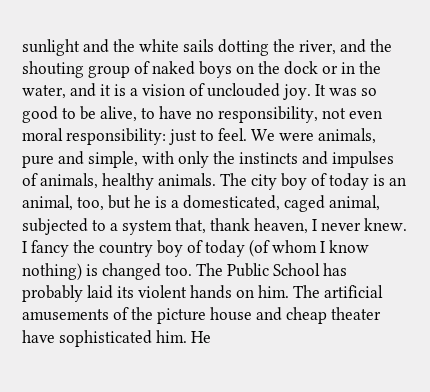sunlight and the white sails dotting the river, and the shouting group of naked boys on the dock or in the water, and it is a vision of unclouded joy. It was so good to be alive, to have no responsibility, not even moral responsibility: just to feel. We were animals, pure and simple, with only the instincts and impulses of animals, healthy animals. The city boy of today is an animal, too, but he is a domesticated, caged animal, subjected to a system that, thank heaven, I never knew. I fancy the country boy of today (of whom I know nothing) is changed too. The Public School has probably laid its violent hands on him. The artificial amusements of the picture house and cheap theater have sophisticated him. He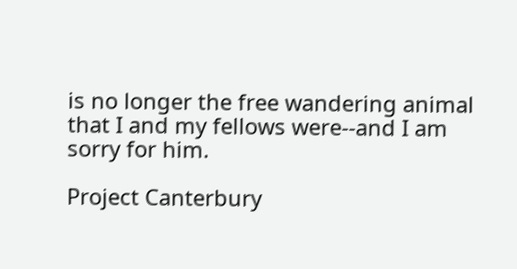is no longer the free wandering animal that I and my fellows were--and I am sorry for him.

Project Canterbury